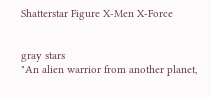Shatterstar Figure X-Men X-Force


gray stars
"An alien warrior from another planet,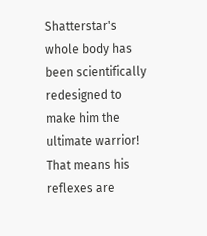Shatterstar's whole body has been scientifically redesigned to make him the ultimate warrior! That means his reflexes are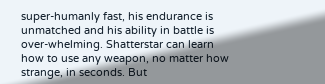super-humanly fast, his endurance is unmatched and his ability in battle is over-whelming. Shatterstar can learn how to use any weapon, no matter how strange, in seconds. But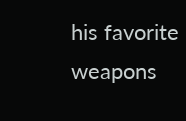his favorite weapons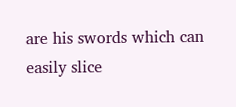are his swords which can easily slice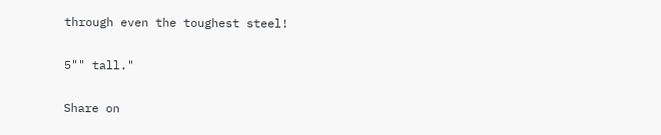through even the toughest steel!

5"" tall."

Share on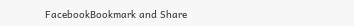FacebookBookmark and Share